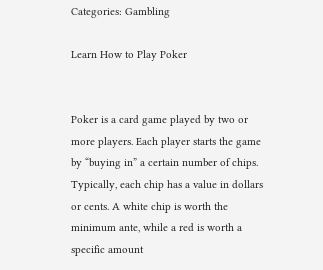Categories: Gambling

Learn How to Play Poker


Poker is a card game played by two or more players. Each player starts the game by “buying in” a certain number of chips. Typically, each chip has a value in dollars or cents. A white chip is worth the minimum ante, while a red is worth a specific amount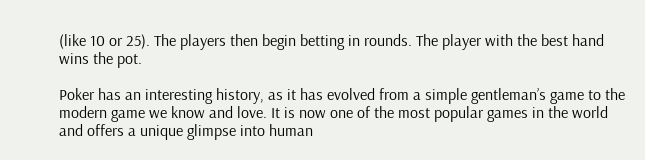(like 10 or 25). The players then begin betting in rounds. The player with the best hand wins the pot.

Poker has an interesting history, as it has evolved from a simple gentleman’s game to the modern game we know and love. It is now one of the most popular games in the world and offers a unique glimpse into human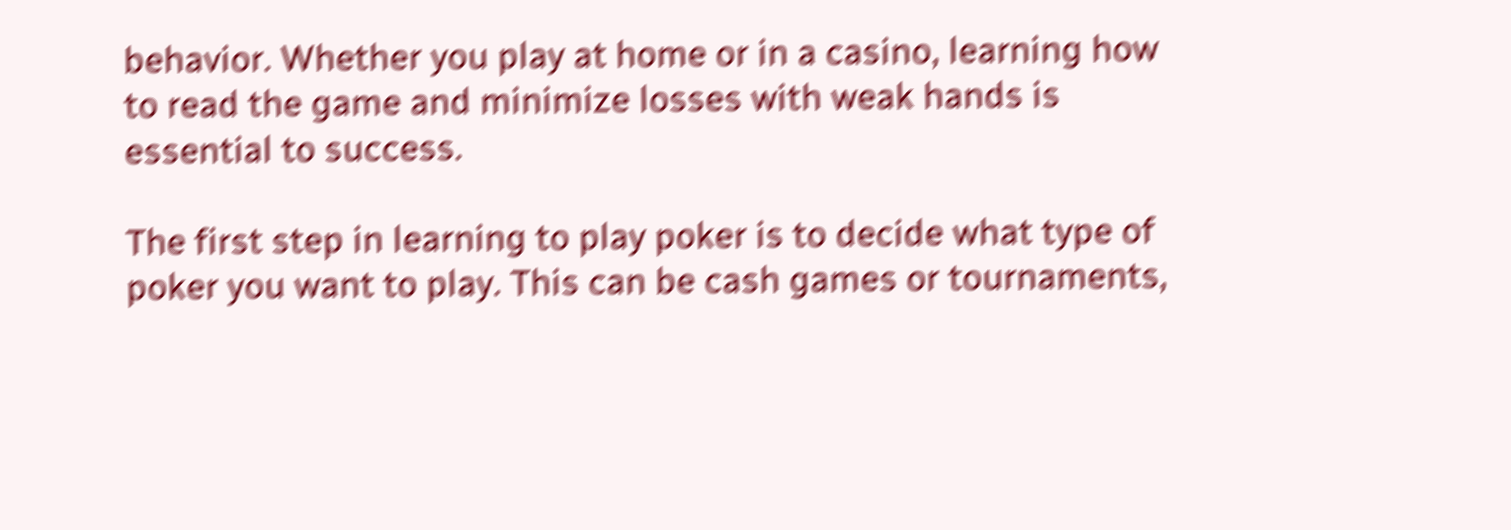behavior. Whether you play at home or in a casino, learning how to read the game and minimize losses with weak hands is essential to success.

The first step in learning to play poker is to decide what type of poker you want to play. This can be cash games or tournaments,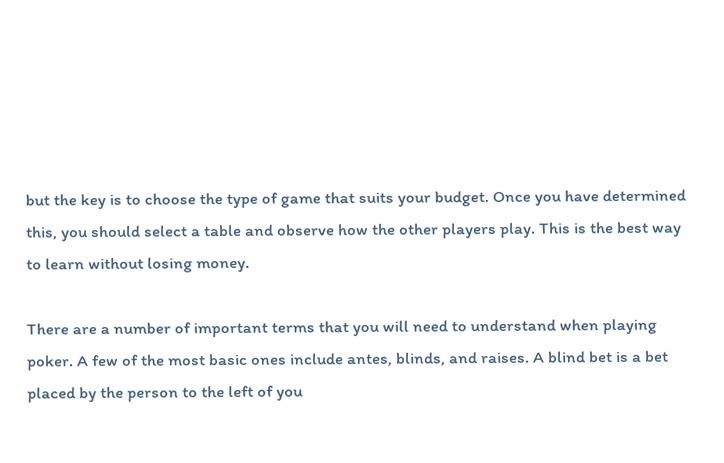but the key is to choose the type of game that suits your budget. Once you have determined this, you should select a table and observe how the other players play. This is the best way to learn without losing money.

There are a number of important terms that you will need to understand when playing poker. A few of the most basic ones include antes, blinds, and raises. A blind bet is a bet placed by the person to the left of you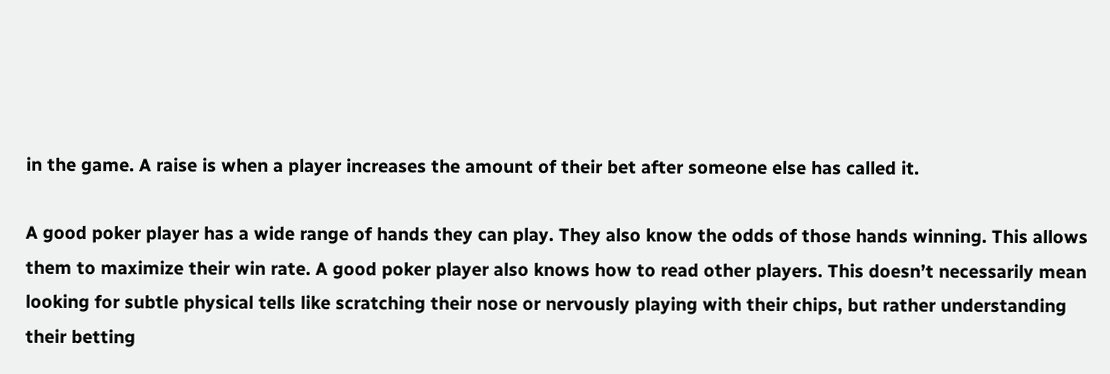in the game. A raise is when a player increases the amount of their bet after someone else has called it.

A good poker player has a wide range of hands they can play. They also know the odds of those hands winning. This allows them to maximize their win rate. A good poker player also knows how to read other players. This doesn’t necessarily mean looking for subtle physical tells like scratching their nose or nervously playing with their chips, but rather understanding their betting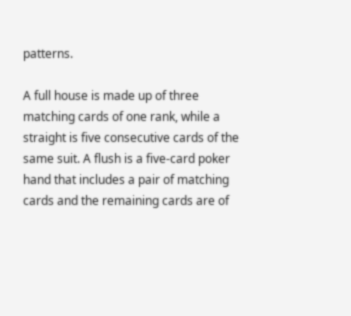patterns.

A full house is made up of three matching cards of one rank, while a straight is five consecutive cards of the same suit. A flush is a five-card poker hand that includes a pair of matching cards and the remaining cards are of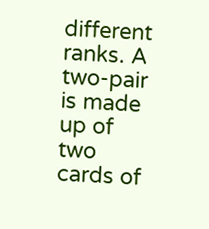different ranks. A two-pair is made up of two cards of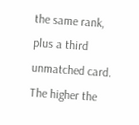the same rank, plus a third unmatched card. The higher the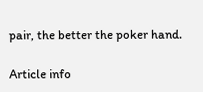pair, the better the poker hand.

Article info